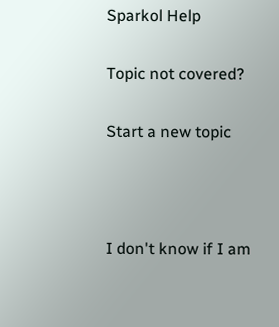Sparkol Help

Topic not covered?

Start a new topic



I don't know if I am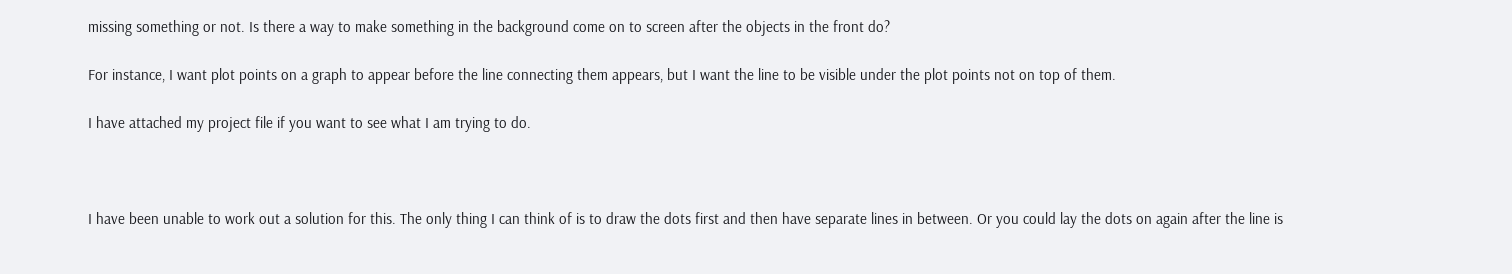missing something or not. Is there a way to make something in the background come on to screen after the objects in the front do?

For instance, I want plot points on a graph to appear before the line connecting them appears, but I want the line to be visible under the plot points not on top of them.

I have attached my project file if you want to see what I am trying to do.



I have been unable to work out a solution for this. The only thing I can think of is to draw the dots first and then have separate lines in between. Or you could lay the dots on again after the line is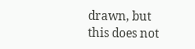drawn, but this does not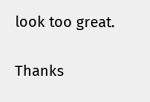look too great.

Thanks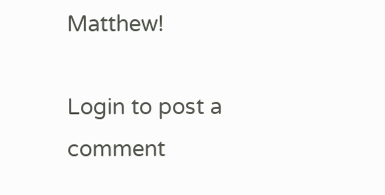Matthew!

Login to post a comment